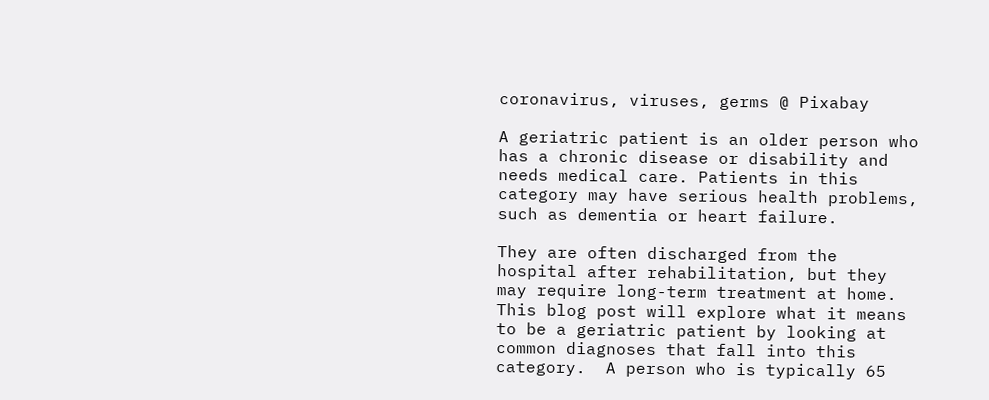coronavirus, viruses, germs @ Pixabay

A geriatric patient is an older person who has a chronic disease or disability and needs medical care. Patients in this category may have serious health problems, such as dementia or heart failure.

They are often discharged from the hospital after rehabilitation, but they may require long-term treatment at home. This blog post will explore what it means to be a geriatric patient by looking at common diagnoses that fall into this category.  A person who is typically 65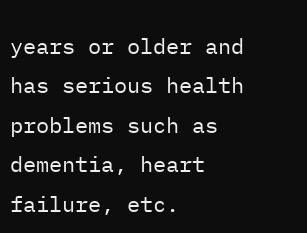years or older and has serious health problems such as dementia, heart failure, etc.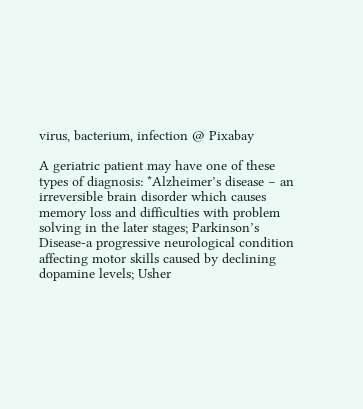virus, bacterium, infection @ Pixabay

A geriatric patient may have one of these types of diagnosis: *Alzheimer’s disease – an irreversible brain disorder which causes memory loss and difficulties with problem solving in the later stages; Parkinson’s Disease-a progressive neurological condition affecting motor skills caused by declining dopamine levels; Usher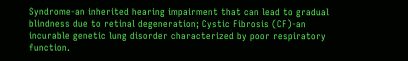Syndrome-an inherited hearing impairment that can lead to gradual blindness due to retinal degeneration; Cystic Fibrosis (CF)-an incurable genetic lung disorder characterized by poor respiratory function.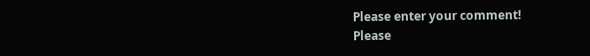Please enter your comment!
Please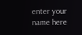enter your name here